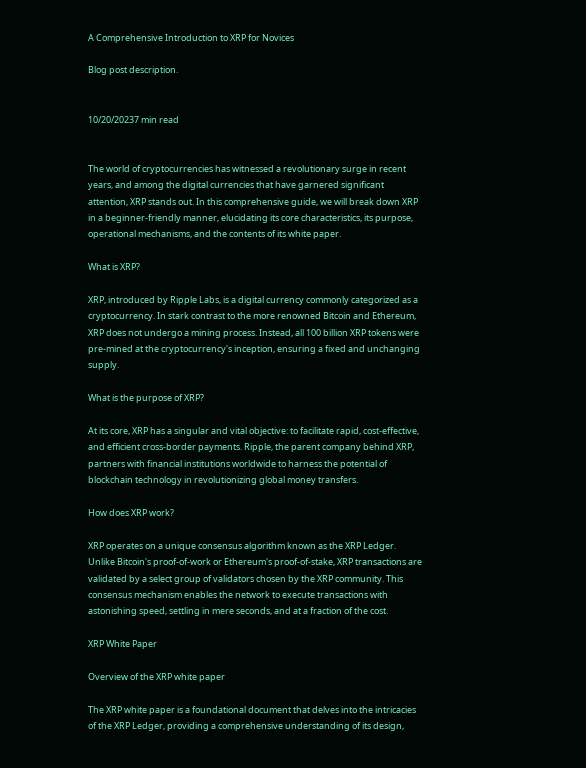A Comprehensive Introduction to XRP for Novices

Blog post description.


10/20/20237 min read


The world of cryptocurrencies has witnessed a revolutionary surge in recent years, and among the digital currencies that have garnered significant attention, XRP stands out. In this comprehensive guide, we will break down XRP in a beginner-friendly manner, elucidating its core characteristics, its purpose, operational mechanisms, and the contents of its white paper.

What is XRP?

XRP, introduced by Ripple Labs, is a digital currency commonly categorized as a cryptocurrency. In stark contrast to the more renowned Bitcoin and Ethereum, XRP does not undergo a mining process. Instead, all 100 billion XRP tokens were pre-mined at the cryptocurrency's inception, ensuring a fixed and unchanging supply.

What is the purpose of XRP?

At its core, XRP has a singular and vital objective: to facilitate rapid, cost-effective, and efficient cross-border payments. Ripple, the parent company behind XRP, partners with financial institutions worldwide to harness the potential of blockchain technology in revolutionizing global money transfers.

How does XRP work?

XRP operates on a unique consensus algorithm known as the XRP Ledger. Unlike Bitcoin's proof-of-work or Ethereum's proof-of-stake, XRP transactions are validated by a select group of validators chosen by the XRP community. This consensus mechanism enables the network to execute transactions with astonishing speed, settling in mere seconds, and at a fraction of the cost.

XRP White Paper

Overview of the XRP white paper

The XRP white paper is a foundational document that delves into the intricacies of the XRP Ledger, providing a comprehensive understanding of its design,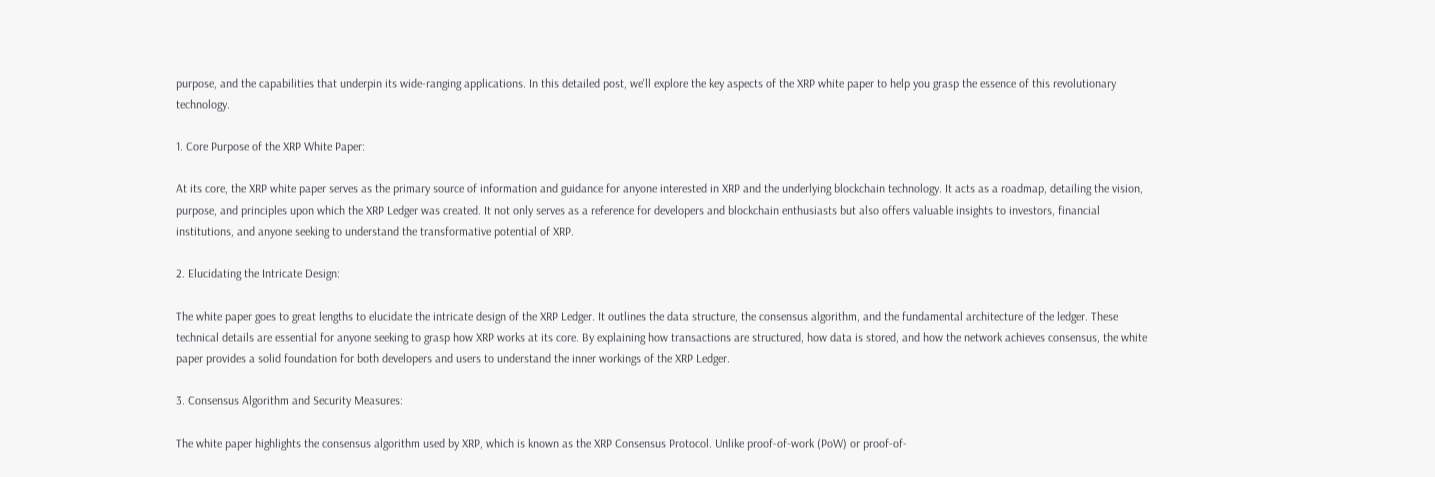purpose, and the capabilities that underpin its wide-ranging applications. In this detailed post, we'll explore the key aspects of the XRP white paper to help you grasp the essence of this revolutionary technology.

1. Core Purpose of the XRP White Paper:

At its core, the XRP white paper serves as the primary source of information and guidance for anyone interested in XRP and the underlying blockchain technology. It acts as a roadmap, detailing the vision, purpose, and principles upon which the XRP Ledger was created. It not only serves as a reference for developers and blockchain enthusiasts but also offers valuable insights to investors, financial institutions, and anyone seeking to understand the transformative potential of XRP.

2. Elucidating the Intricate Design:

The white paper goes to great lengths to elucidate the intricate design of the XRP Ledger. It outlines the data structure, the consensus algorithm, and the fundamental architecture of the ledger. These technical details are essential for anyone seeking to grasp how XRP works at its core. By explaining how transactions are structured, how data is stored, and how the network achieves consensus, the white paper provides a solid foundation for both developers and users to understand the inner workings of the XRP Ledger.

3. Consensus Algorithm and Security Measures:

The white paper highlights the consensus algorithm used by XRP, which is known as the XRP Consensus Protocol. Unlike proof-of-work (PoW) or proof-of-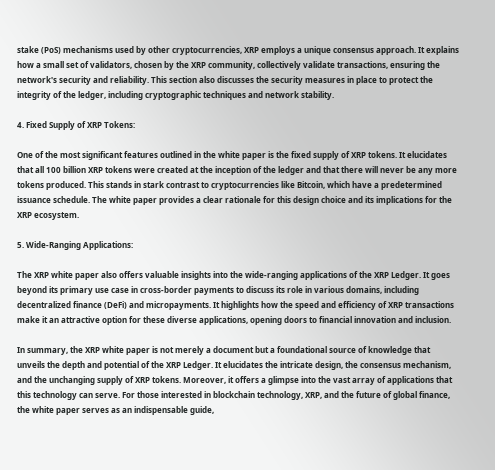stake (PoS) mechanisms used by other cryptocurrencies, XRP employs a unique consensus approach. It explains how a small set of validators, chosen by the XRP community, collectively validate transactions, ensuring the network's security and reliability. This section also discusses the security measures in place to protect the integrity of the ledger, including cryptographic techniques and network stability.

4. Fixed Supply of XRP Tokens:

One of the most significant features outlined in the white paper is the fixed supply of XRP tokens. It elucidates that all 100 billion XRP tokens were created at the inception of the ledger and that there will never be any more tokens produced. This stands in stark contrast to cryptocurrencies like Bitcoin, which have a predetermined issuance schedule. The white paper provides a clear rationale for this design choice and its implications for the XRP ecosystem.

5. Wide-Ranging Applications:

The XRP white paper also offers valuable insights into the wide-ranging applications of the XRP Ledger. It goes beyond its primary use case in cross-border payments to discuss its role in various domains, including decentralized finance (DeFi) and micropayments. It highlights how the speed and efficiency of XRP transactions make it an attractive option for these diverse applications, opening doors to financial innovation and inclusion.

In summary, the XRP white paper is not merely a document but a foundational source of knowledge that unveils the depth and potential of the XRP Ledger. It elucidates the intricate design, the consensus mechanism, and the unchanging supply of XRP tokens. Moreover, it offers a glimpse into the vast array of applications that this technology can serve. For those interested in blockchain technology, XRP, and the future of global finance, the white paper serves as an indispensable guide,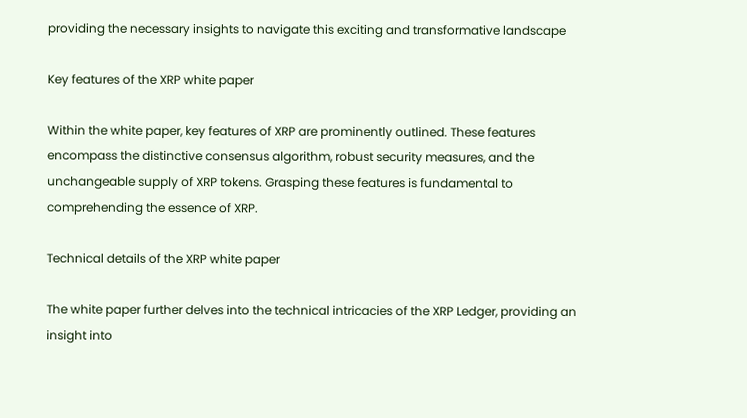providing the necessary insights to navigate this exciting and transformative landscape

Key features of the XRP white paper

Within the white paper, key features of XRP are prominently outlined. These features encompass the distinctive consensus algorithm, robust security measures, and the unchangeable supply of XRP tokens. Grasping these features is fundamental to comprehending the essence of XRP.

Technical details of the XRP white paper

The white paper further delves into the technical intricacies of the XRP Ledger, providing an insight into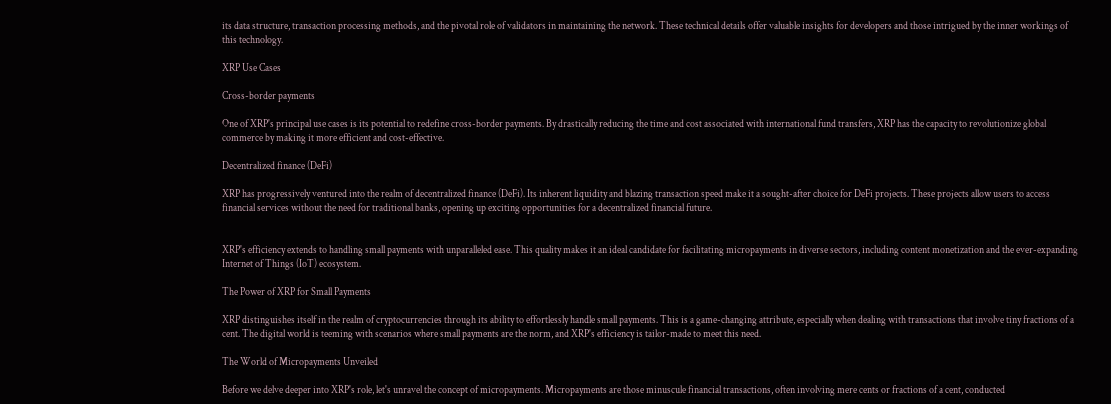its data structure, transaction processing methods, and the pivotal role of validators in maintaining the network. These technical details offer valuable insights for developers and those intrigued by the inner workings of this technology.

XRP Use Cases

Cross-border payments

One of XRP's principal use cases is its potential to redefine cross-border payments. By drastically reducing the time and cost associated with international fund transfers, XRP has the capacity to revolutionize global commerce by making it more efficient and cost-effective.

Decentralized finance (DeFi)

XRP has progressively ventured into the realm of decentralized finance (DeFi). Its inherent liquidity and blazing transaction speed make it a sought-after choice for DeFi projects. These projects allow users to access financial services without the need for traditional banks, opening up exciting opportunities for a decentralized financial future.


XRP's efficiency extends to handling small payments with unparalleled ease. This quality makes it an ideal candidate for facilitating micropayments in diverse sectors, including content monetization and the ever-expanding Internet of Things (IoT) ecosystem.

The Power of XRP for Small Payments

XRP distinguishes itself in the realm of cryptocurrencies through its ability to effortlessly handle small payments. This is a game-changing attribute, especially when dealing with transactions that involve tiny fractions of a cent. The digital world is teeming with scenarios where small payments are the norm, and XRP's efficiency is tailor-made to meet this need.

The World of Micropayments Unveiled

Before we delve deeper into XRP's role, let's unravel the concept of micropayments. Micropayments are those minuscule financial transactions, often involving mere cents or fractions of a cent, conducted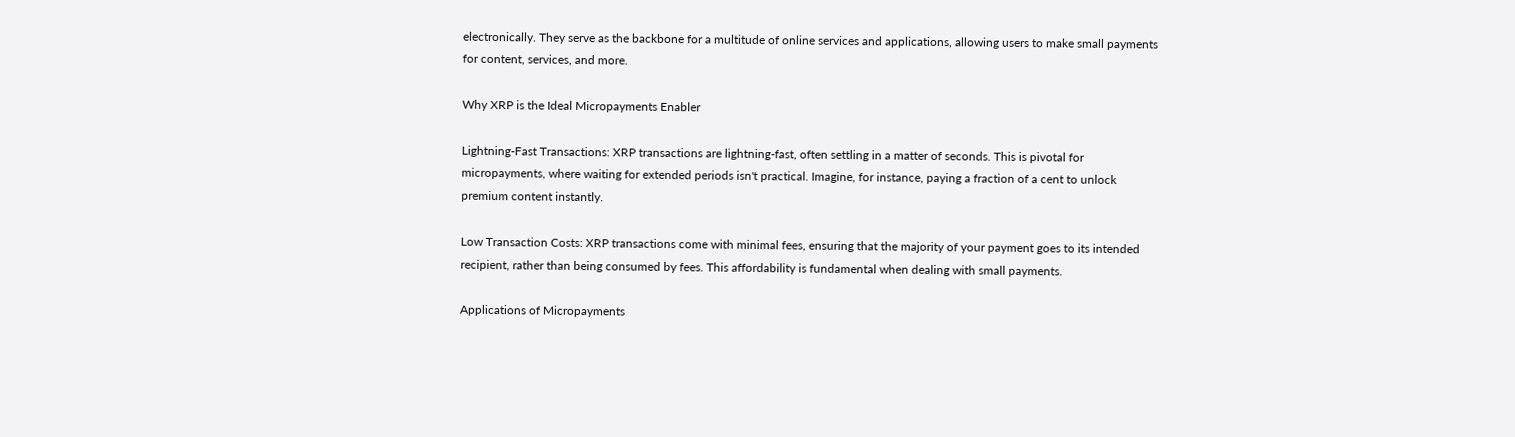electronically. They serve as the backbone for a multitude of online services and applications, allowing users to make small payments for content, services, and more.

Why XRP is the Ideal Micropayments Enabler

Lightning-Fast Transactions: XRP transactions are lightning-fast, often settling in a matter of seconds. This is pivotal for micropayments, where waiting for extended periods isn't practical. Imagine, for instance, paying a fraction of a cent to unlock premium content instantly.

Low Transaction Costs: XRP transactions come with minimal fees, ensuring that the majority of your payment goes to its intended recipient, rather than being consumed by fees. This affordability is fundamental when dealing with small payments.

Applications of Micropayments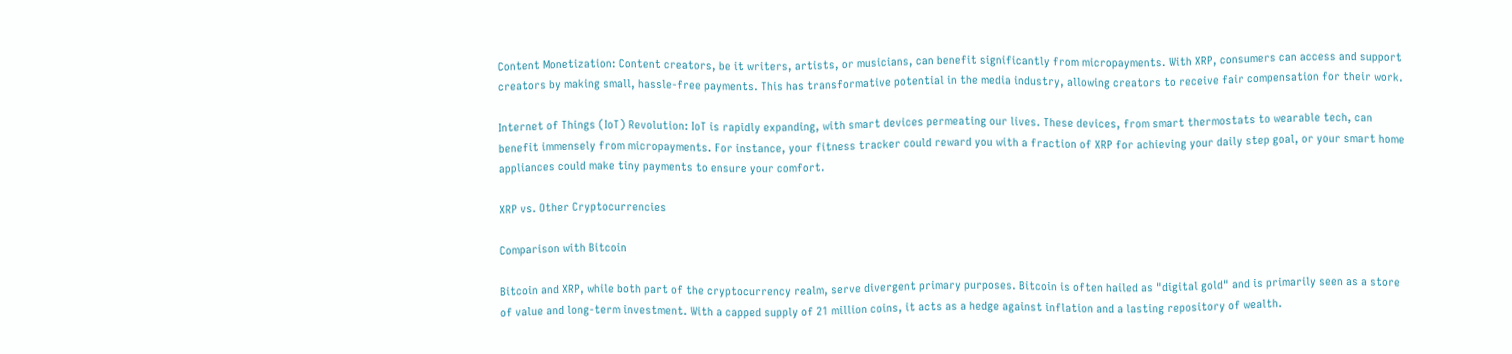Content Monetization: Content creators, be it writers, artists, or musicians, can benefit significantly from micropayments. With XRP, consumers can access and support creators by making small, hassle-free payments. This has transformative potential in the media industry, allowing creators to receive fair compensation for their work.

Internet of Things (IoT) Revolution: IoT is rapidly expanding, with smart devices permeating our lives. These devices, from smart thermostats to wearable tech, can benefit immensely from micropayments. For instance, your fitness tracker could reward you with a fraction of XRP for achieving your daily step goal, or your smart home appliances could make tiny payments to ensure your comfort.

XRP vs. Other Cryptocurrencies

Comparison with Bitcoin

Bitcoin and XRP, while both part of the cryptocurrency realm, serve divergent primary purposes. Bitcoin is often hailed as "digital gold" and is primarily seen as a store of value and long-term investment. With a capped supply of 21 million coins, it acts as a hedge against inflation and a lasting repository of wealth.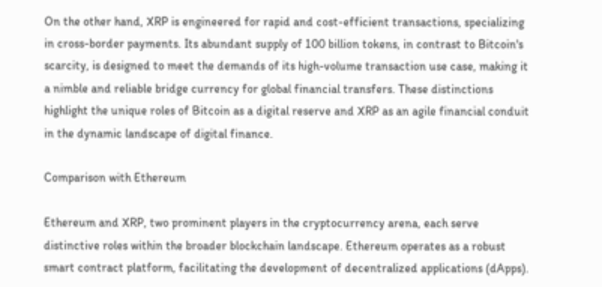On the other hand, XRP is engineered for rapid and cost-efficient transactions, specializing in cross-border payments. Its abundant supply of 100 billion tokens, in contrast to Bitcoin's scarcity, is designed to meet the demands of its high-volume transaction use case, making it a nimble and reliable bridge currency for global financial transfers. These distinctions highlight the unique roles of Bitcoin as a digital reserve and XRP as an agile financial conduit in the dynamic landscape of digital finance.

Comparison with Ethereum

Ethereum and XRP, two prominent players in the cryptocurrency arena, each serve distinctive roles within the broader blockchain landscape. Ethereum operates as a robust smart contract platform, facilitating the development of decentralized applications (dApps).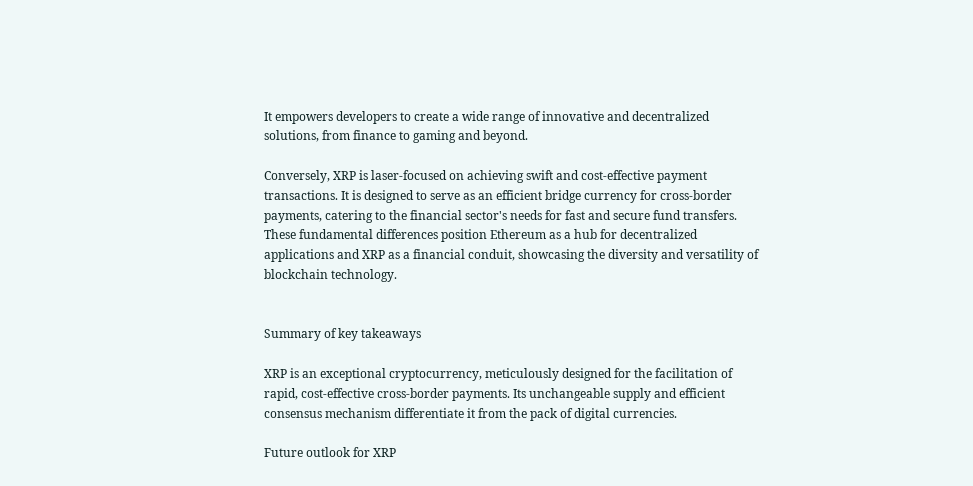It empowers developers to create a wide range of innovative and decentralized solutions, from finance to gaming and beyond.

Conversely, XRP is laser-focused on achieving swift and cost-effective payment transactions. It is designed to serve as an efficient bridge currency for cross-border payments, catering to the financial sector's needs for fast and secure fund transfers. These fundamental differences position Ethereum as a hub for decentralized applications and XRP as a financial conduit, showcasing the diversity and versatility of blockchain technology.


Summary of key takeaways

XRP is an exceptional cryptocurrency, meticulously designed for the facilitation of rapid, cost-effective cross-border payments. Its unchangeable supply and efficient consensus mechanism differentiate it from the pack of digital currencies.

Future outlook for XRP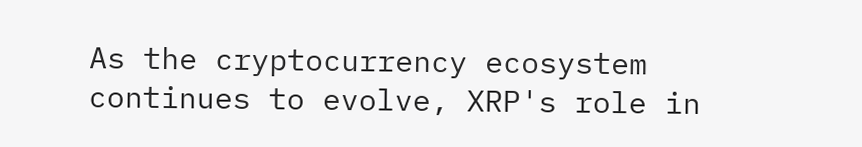As the cryptocurrency ecosystem continues to evolve, XRP's role in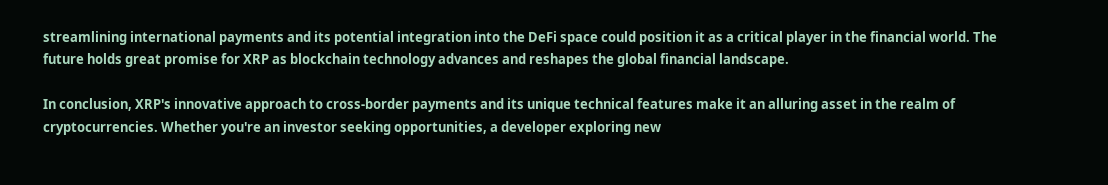streamlining international payments and its potential integration into the DeFi space could position it as a critical player in the financial world. The future holds great promise for XRP as blockchain technology advances and reshapes the global financial landscape.

In conclusion, XRP's innovative approach to cross-border payments and its unique technical features make it an alluring asset in the realm of cryptocurrencies. Whether you're an investor seeking opportunities, a developer exploring new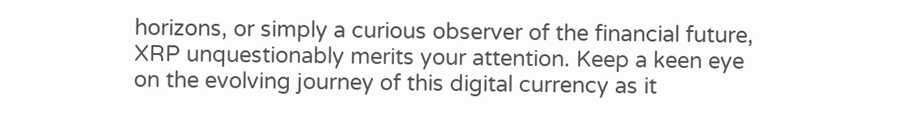horizons, or simply a curious observer of the financial future, XRP unquestionably merits your attention. Keep a keen eye on the evolving journey of this digital currency as it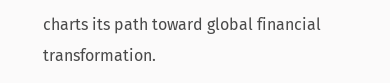charts its path toward global financial transformation.